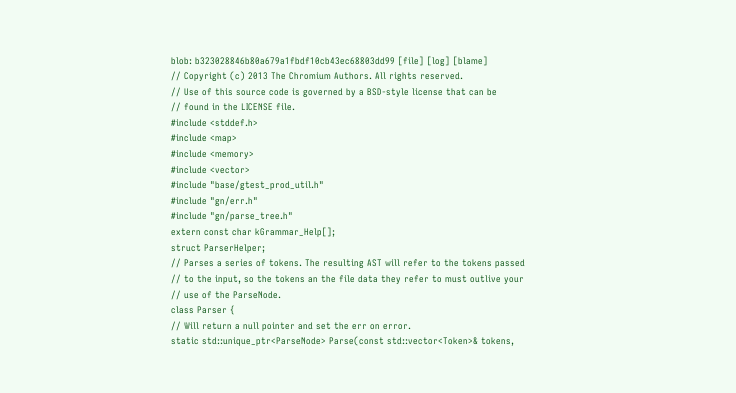blob: b323028846b80a679a1fbdf10cb43ec68803dd99 [file] [log] [blame]
// Copyright (c) 2013 The Chromium Authors. All rights reserved.
// Use of this source code is governed by a BSD-style license that can be
// found in the LICENSE file.
#include <stddef.h>
#include <map>
#include <memory>
#include <vector>
#include "base/gtest_prod_util.h"
#include "gn/err.h"
#include "gn/parse_tree.h"
extern const char kGrammar_Help[];
struct ParserHelper;
// Parses a series of tokens. The resulting AST will refer to the tokens passed
// to the input, so the tokens an the file data they refer to must outlive your
// use of the ParseNode.
class Parser {
// Will return a null pointer and set the err on error.
static std::unique_ptr<ParseNode> Parse(const std::vector<Token>& tokens,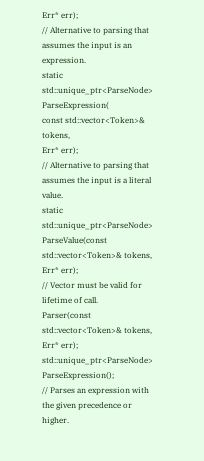Err* err);
// Alternative to parsing that assumes the input is an expression.
static std::unique_ptr<ParseNode> ParseExpression(
const std::vector<Token>& tokens,
Err* err);
// Alternative to parsing that assumes the input is a literal value.
static std::unique_ptr<ParseNode> ParseValue(const std::vector<Token>& tokens,
Err* err);
// Vector must be valid for lifetime of call.
Parser(const std::vector<Token>& tokens, Err* err);
std::unique_ptr<ParseNode> ParseExpression();
// Parses an expression with the given precedence or higher.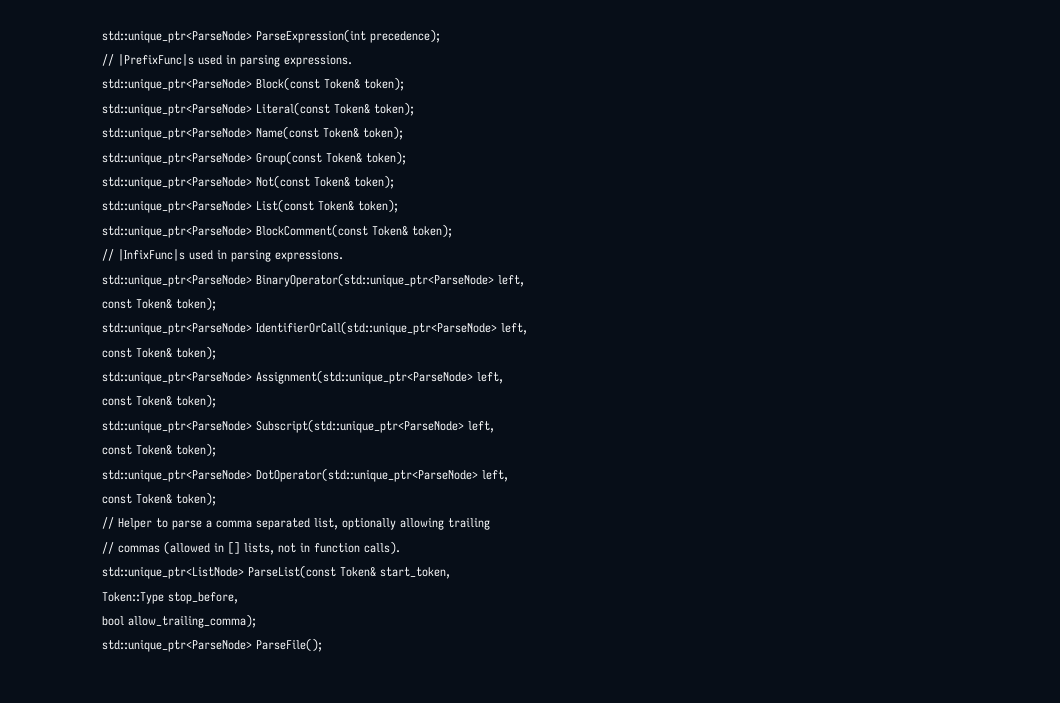std::unique_ptr<ParseNode> ParseExpression(int precedence);
// |PrefixFunc|s used in parsing expressions.
std::unique_ptr<ParseNode> Block(const Token& token);
std::unique_ptr<ParseNode> Literal(const Token& token);
std::unique_ptr<ParseNode> Name(const Token& token);
std::unique_ptr<ParseNode> Group(const Token& token);
std::unique_ptr<ParseNode> Not(const Token& token);
std::unique_ptr<ParseNode> List(const Token& token);
std::unique_ptr<ParseNode> BlockComment(const Token& token);
// |InfixFunc|s used in parsing expressions.
std::unique_ptr<ParseNode> BinaryOperator(std::unique_ptr<ParseNode> left,
const Token& token);
std::unique_ptr<ParseNode> IdentifierOrCall(std::unique_ptr<ParseNode> left,
const Token& token);
std::unique_ptr<ParseNode> Assignment(std::unique_ptr<ParseNode> left,
const Token& token);
std::unique_ptr<ParseNode> Subscript(std::unique_ptr<ParseNode> left,
const Token& token);
std::unique_ptr<ParseNode> DotOperator(std::unique_ptr<ParseNode> left,
const Token& token);
// Helper to parse a comma separated list, optionally allowing trailing
// commas (allowed in [] lists, not in function calls).
std::unique_ptr<ListNode> ParseList(const Token& start_token,
Token::Type stop_before,
bool allow_trailing_comma);
std::unique_ptr<ParseNode> ParseFile();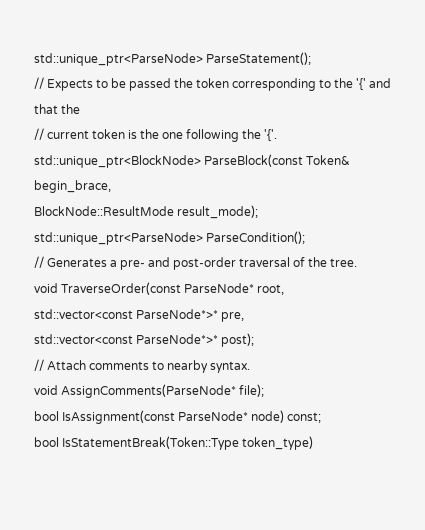std::unique_ptr<ParseNode> ParseStatement();
// Expects to be passed the token corresponding to the '{' and that the
// current token is the one following the '{'.
std::unique_ptr<BlockNode> ParseBlock(const Token& begin_brace,
BlockNode::ResultMode result_mode);
std::unique_ptr<ParseNode> ParseCondition();
// Generates a pre- and post-order traversal of the tree.
void TraverseOrder(const ParseNode* root,
std::vector<const ParseNode*>* pre,
std::vector<const ParseNode*>* post);
// Attach comments to nearby syntax.
void AssignComments(ParseNode* file);
bool IsAssignment(const ParseNode* node) const;
bool IsStatementBreak(Token::Type token_type)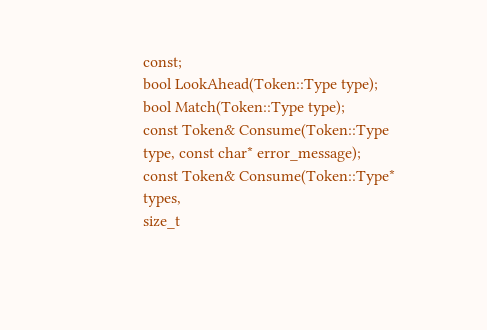const;
bool LookAhead(Token::Type type);
bool Match(Token::Type type);
const Token& Consume(Token::Type type, const char* error_message);
const Token& Consume(Token::Type* types,
size_t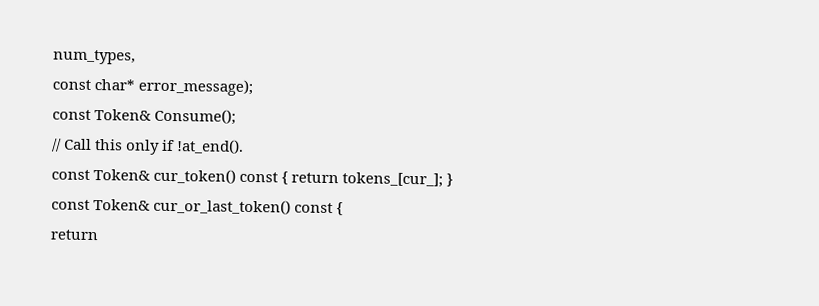num_types,
const char* error_message);
const Token& Consume();
// Call this only if !at_end().
const Token& cur_token() const { return tokens_[cur_]; }
const Token& cur_or_last_token() const {
return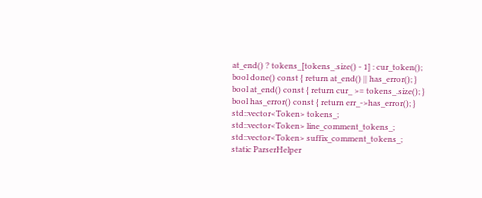at_end() ? tokens_[tokens_.size() - 1] : cur_token();
bool done() const { return at_end() || has_error(); }
bool at_end() const { return cur_ >= tokens_.size(); }
bool has_error() const { return err_->has_error(); }
std::vector<Token> tokens_;
std::vector<Token> line_comment_tokens_;
std::vector<Token> suffix_comment_tokens_;
static ParserHelper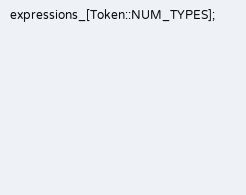expressions_[Token::NUM_TYPES];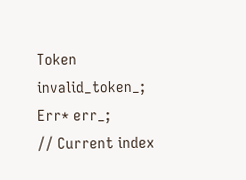Token invalid_token_;
Err* err_;
// Current index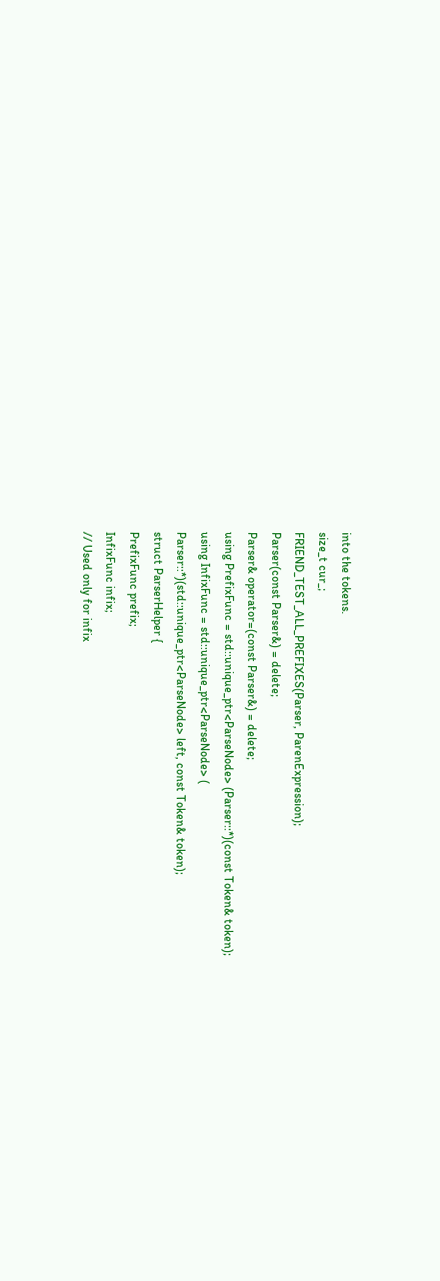into the tokens.
size_t cur_;
FRIEND_TEST_ALL_PREFIXES(Parser, ParenExpression);
Parser(const Parser&) = delete;
Parser& operator=(const Parser&) = delete;
using PrefixFunc = std::unique_ptr<ParseNode> (Parser::*)(const Token& token);
using InfixFunc = std::unique_ptr<ParseNode> (
Parser::*)(std::unique_ptr<ParseNode> left, const Token& token);
struct ParserHelper {
PrefixFunc prefix;
InfixFunc infix;
// Used only for infix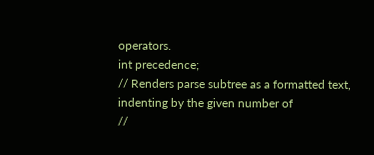operators.
int precedence;
// Renders parse subtree as a formatted text, indenting by the given number of
//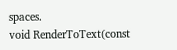spaces.
void RenderToText(const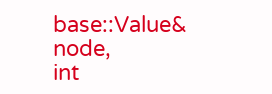base::Value& node,
int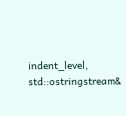indent_level,
std::ostringstream&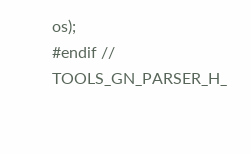os);
#endif // TOOLS_GN_PARSER_H_